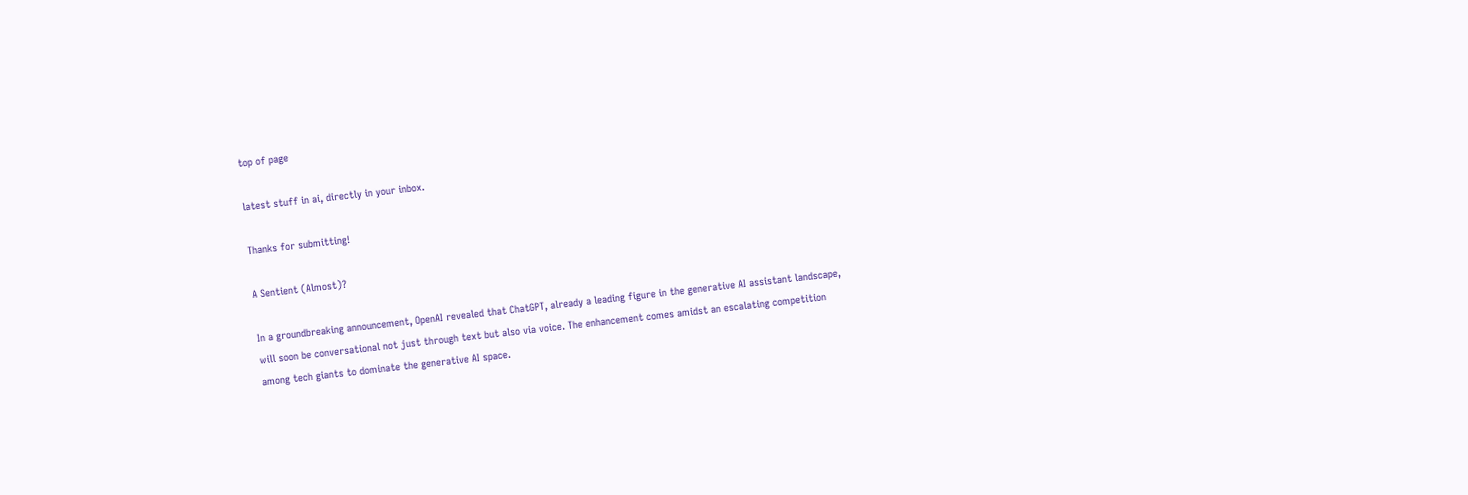top of page

latest stuff in ai, directly in your inbox.

Thanks for submitting!

A Sentient (Almost)?

In a groundbreaking announcement, OpenAI revealed that ChatGPT, already a leading figure in the generative AI assistant landscape, will soon be conversational not just through text but also via voice. The enhancement comes amidst an escalating competition among tech giants to dominate the generative AI space.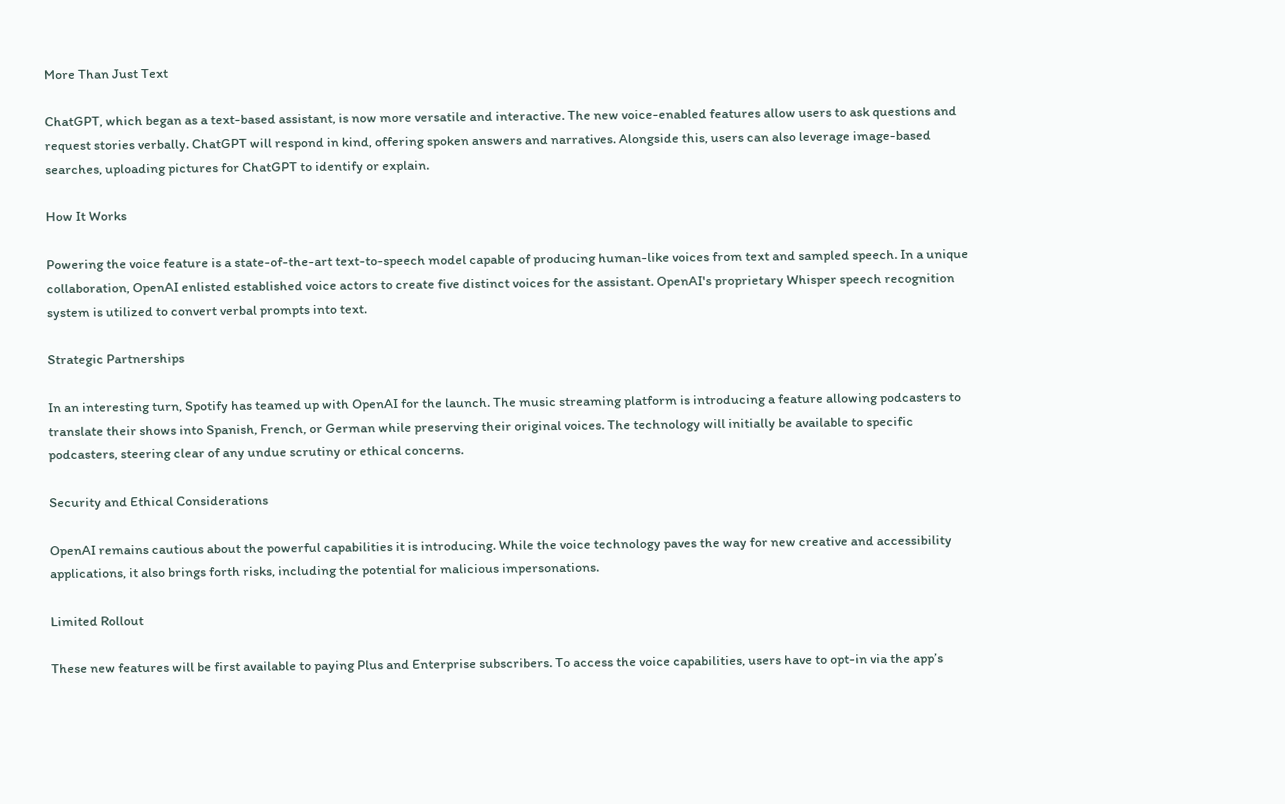More Than Just Text

ChatGPT, which began as a text-based assistant, is now more versatile and interactive. The new voice-enabled features allow users to ask questions and request stories verbally. ChatGPT will respond in kind, offering spoken answers and narratives. Alongside this, users can also leverage image-based searches, uploading pictures for ChatGPT to identify or explain.

How It Works

Powering the voice feature is a state-of-the-art text-to-speech model capable of producing human-like voices from text and sampled speech. In a unique collaboration, OpenAI enlisted established voice actors to create five distinct voices for the assistant. OpenAI's proprietary Whisper speech recognition system is utilized to convert verbal prompts into text.

Strategic Partnerships

In an interesting turn, Spotify has teamed up with OpenAI for the launch. The music streaming platform is introducing a feature allowing podcasters to translate their shows into Spanish, French, or German while preserving their original voices. The technology will initially be available to specific podcasters, steering clear of any undue scrutiny or ethical concerns.

Security and Ethical Considerations

OpenAI remains cautious about the powerful capabilities it is introducing. While the voice technology paves the way for new creative and accessibility applications, it also brings forth risks, including the potential for malicious impersonations.

Limited Rollout

These new features will be first available to paying Plus and Enterprise subscribers. To access the voice capabilities, users have to opt-in via the app’s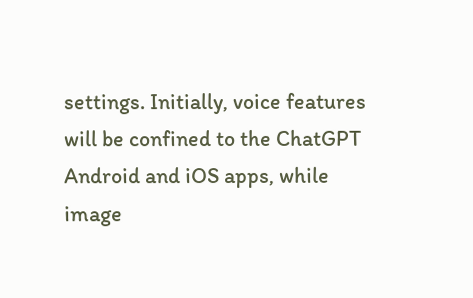settings. Initially, voice features will be confined to the ChatGPT Android and iOS apps, while image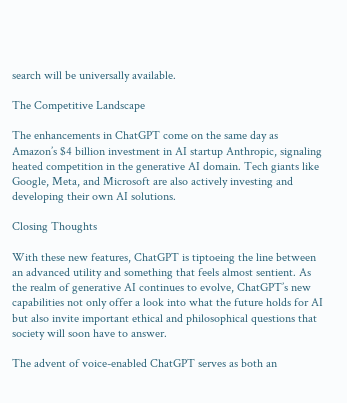search will be universally available.

The Competitive Landscape

The enhancements in ChatGPT come on the same day as Amazon’s $4 billion investment in AI startup Anthropic, signaling heated competition in the generative AI domain. Tech giants like Google, Meta, and Microsoft are also actively investing and developing their own AI solutions.

Closing Thoughts

With these new features, ChatGPT is tiptoeing the line between an advanced utility and something that feels almost sentient. As the realm of generative AI continues to evolve, ChatGPT’s new capabilities not only offer a look into what the future holds for AI but also invite important ethical and philosophical questions that society will soon have to answer.

The advent of voice-enabled ChatGPT serves as both an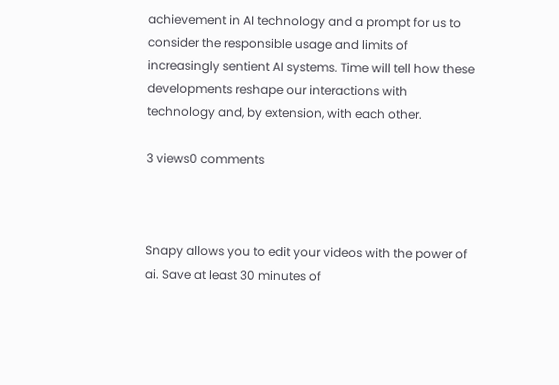achievement in AI technology and a prompt for us to consider the responsible usage and limits of increasingly sentient AI systems. Time will tell how these developments reshape our interactions with technology and, by extension, with each other.

3 views0 comments



Snapy allows you to edit your videos with the power of ai. Save at least 30 minutes of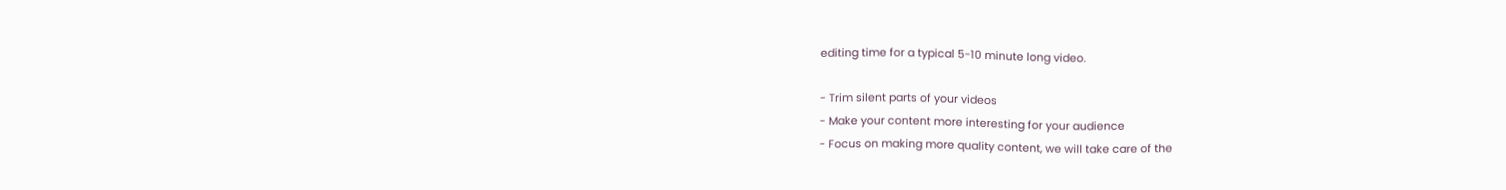editing time for a typical 5-10 minute long video.

- Trim silent parts of your videos
- Make your content more interesting for your audience
- Focus on making more quality content, we will take care of the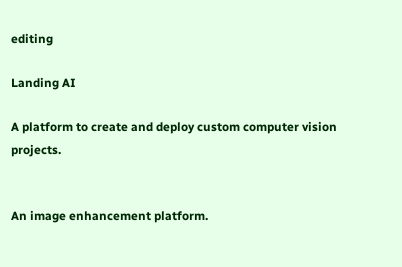editing

Landing AI

A platform to create and deploy custom computer vision projects.


An image enhancement platform.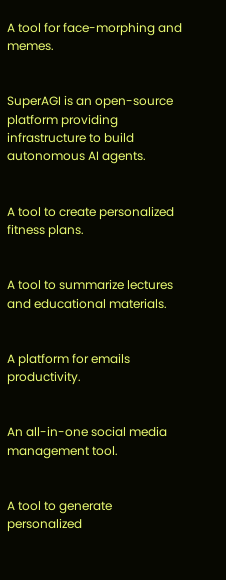A tool for face-morphing and memes.


SuperAGI is an open-source platform providing infrastructure to build autonomous AI agents.


A tool to create personalized fitness plans.


A tool to summarize lectures and educational materials.


A platform for emails productivity.


An all-in-one social media management tool.


A tool to generate personalized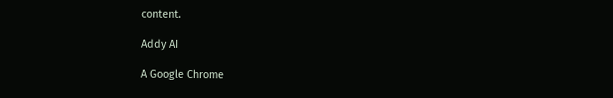content.

Addy AI

A Google Chrome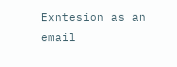Exntesion as an email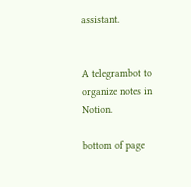assistant.


A telegrambot to organize notes in Notion.

bottom of page